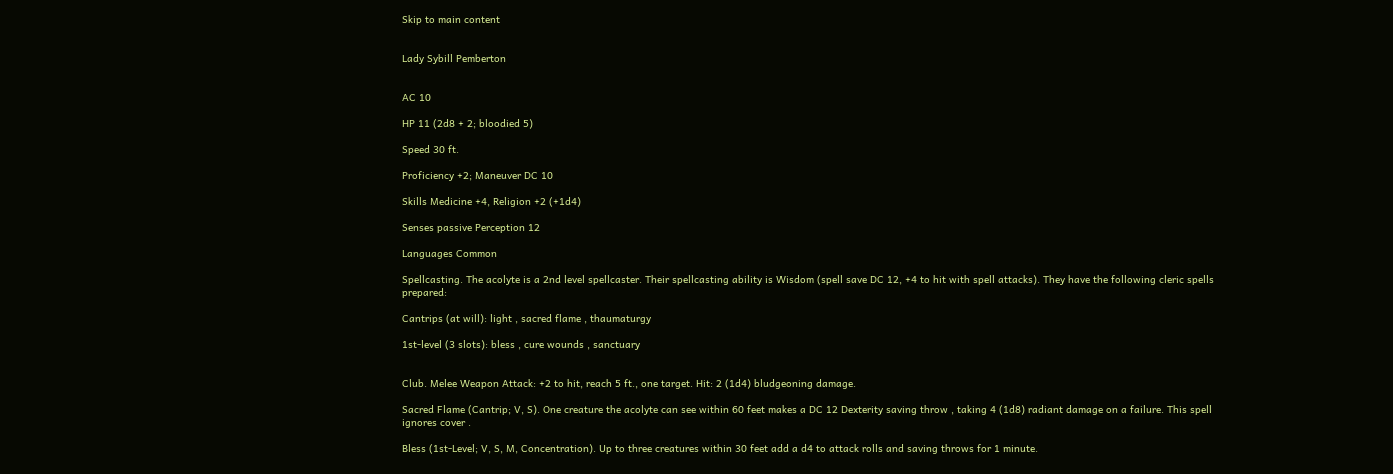Skip to main content


Lady Sybill Pemberton


AC 10

HP 11 (2d8 + 2; bloodied 5)

Speed 30 ft.

Proficiency +2; Maneuver DC 10

Skills Medicine +4, Religion +2 (+1d4)

Senses passive Perception 12

Languages Common

Spellcasting. The acolyte is a 2nd level spellcaster. Their spellcasting ability is Wisdom (spell save DC 12, +4 to hit with spell attacks). They have the following cleric spells prepared:

Cantrips (at will): light , sacred flame , thaumaturgy

1st-level (3 slots): bless , cure wounds , sanctuary


Club. Melee Weapon Attack: +2 to hit, reach 5 ft., one target. Hit: 2 (1d4) bludgeoning damage.

Sacred Flame (Cantrip; V, S). One creature the acolyte can see within 60 feet makes a DC 12 Dexterity saving throw , taking 4 (1d8) radiant damage on a failure. This spell ignores cover .

Bless (1st-Level; V, S, M, Concentration). Up to three creatures within 30 feet add a d4 to attack rolls and saving throws for 1 minute.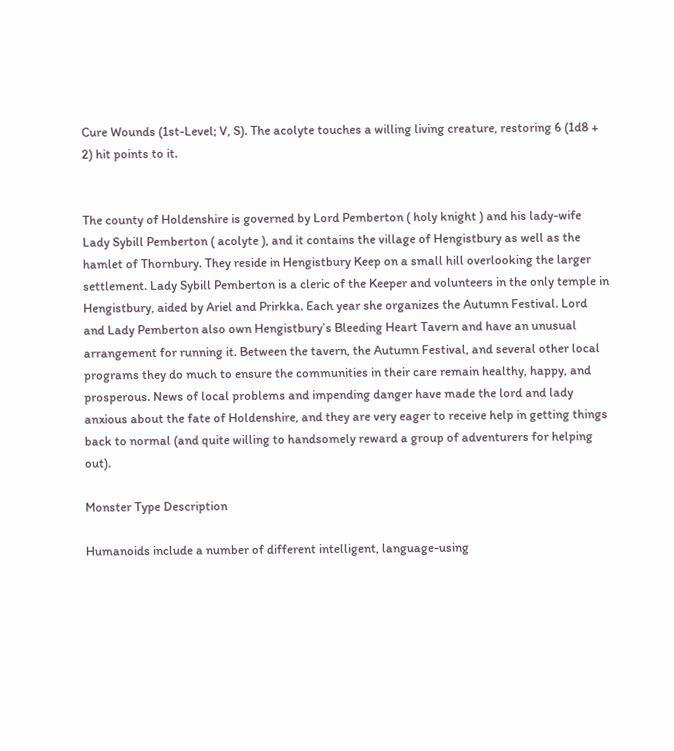Cure Wounds (1st-Level; V, S). The acolyte touches a willing living creature, restoring 6 (1d8 + 2) hit points to it.


The county of Holdenshire is governed by Lord Pemberton ( holy knight ) and his lady-wife Lady Sybill Pemberton ( acolyte ), and it contains the village of Hengistbury as well as the hamlet of Thornbury. They reside in Hengistbury Keep on a small hill overlooking the larger settlement. Lady Sybill Pemberton is a cleric of the Keeper and volunteers in the only temple in Hengistbury, aided by Ariel and Prirkka. Each year she organizes the Autumn Festival. Lord and Lady Pemberton also own Hengistbury’s Bleeding Heart Tavern and have an unusual arrangement for running it. Between the tavern, the Autumn Festival, and several other local programs they do much to ensure the communities in their care remain healthy, happy, and prosperous. News of local problems and impending danger have made the lord and lady anxious about the fate of Holdenshire, and they are very eager to receive help in getting things back to normal (and quite willing to handsomely reward a group of adventurers for helping out).

Monster Type Description

Humanoids include a number of different intelligent, language-using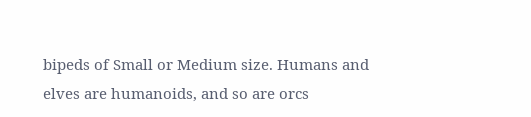bipeds of Small or Medium size. Humans and elves are humanoids, and so are orcs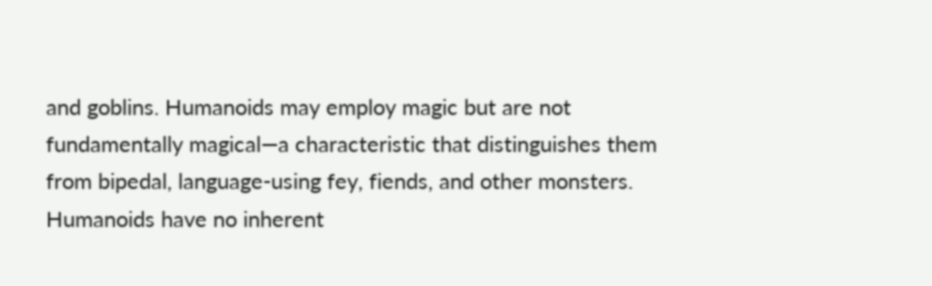and goblins. Humanoids may employ magic but are not fundamentally magical—a characteristic that distinguishes them from bipedal, language-using fey, fiends, and other monsters. Humanoids have no inherent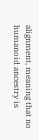alignment, meaning that no humanoid ancestry is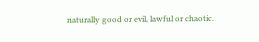naturally good or evil, lawful or chaotic.